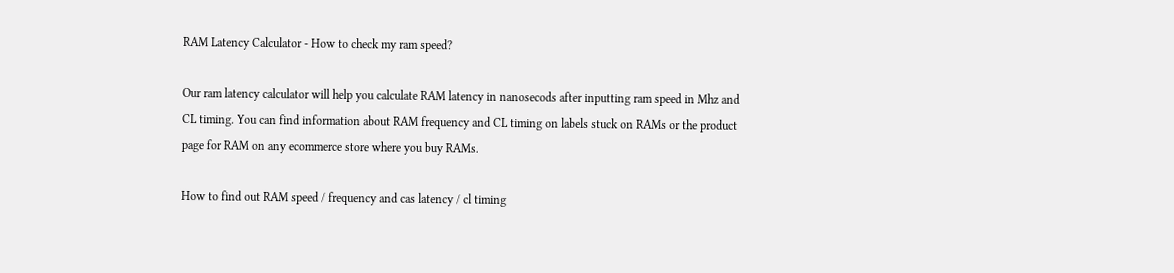RAM Latency Calculator - How to check my ram speed?

Our ram latency calculator will help you calculate RAM latency in nanosecods after inputting ram speed in Mhz and CL timing. You can find information about RAM frequency and CL timing on labels stuck on RAMs or the product page for RAM on any ecommerce store where you buy RAMs.

How to find out RAM speed / frequency and cas latency / cl timing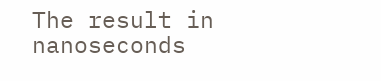The result in nanoseconds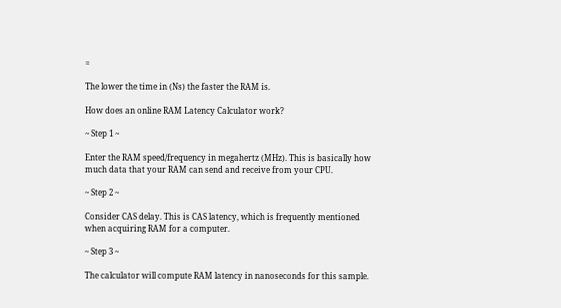=

The lower the time in (Ns) the faster the RAM is.

How does an online RAM Latency Calculator work?

~ Step 1 ~

Enter the RAM speed/frequency in megahertz (MHz). This is basically how much data that your RAM can send and receive from your CPU.

~ Step 2 ~

Consider CAS delay. This is CAS latency, which is frequently mentioned when acquiring RAM for a computer.

~ Step 3 ~

The calculator will compute RAM latency in nanoseconds for this sample.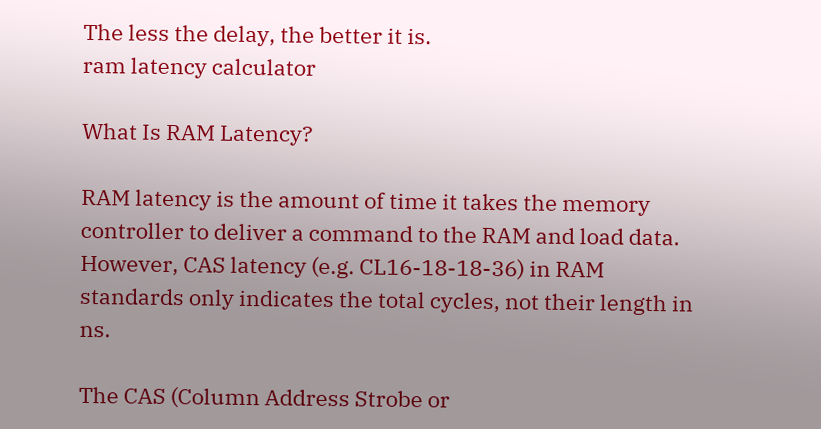The less the delay, the better it is.
ram latency calculator

What Is RAM Latency?

RAM latency is the amount of time it takes the memory controller to deliver a command to the RAM and load data. However, CAS latency (e.g. CL16-18-18-36) in RAM standards only indicates the total cycles, not their length in ns.

The CAS (Column Address Strobe or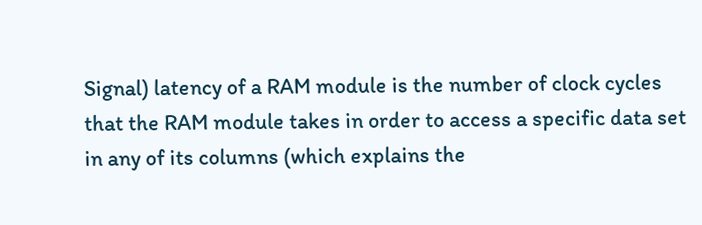Signal) latency of a RAM module is the number of clock cycles that the RAM module takes in order to access a specific data set in any of its columns (which explains the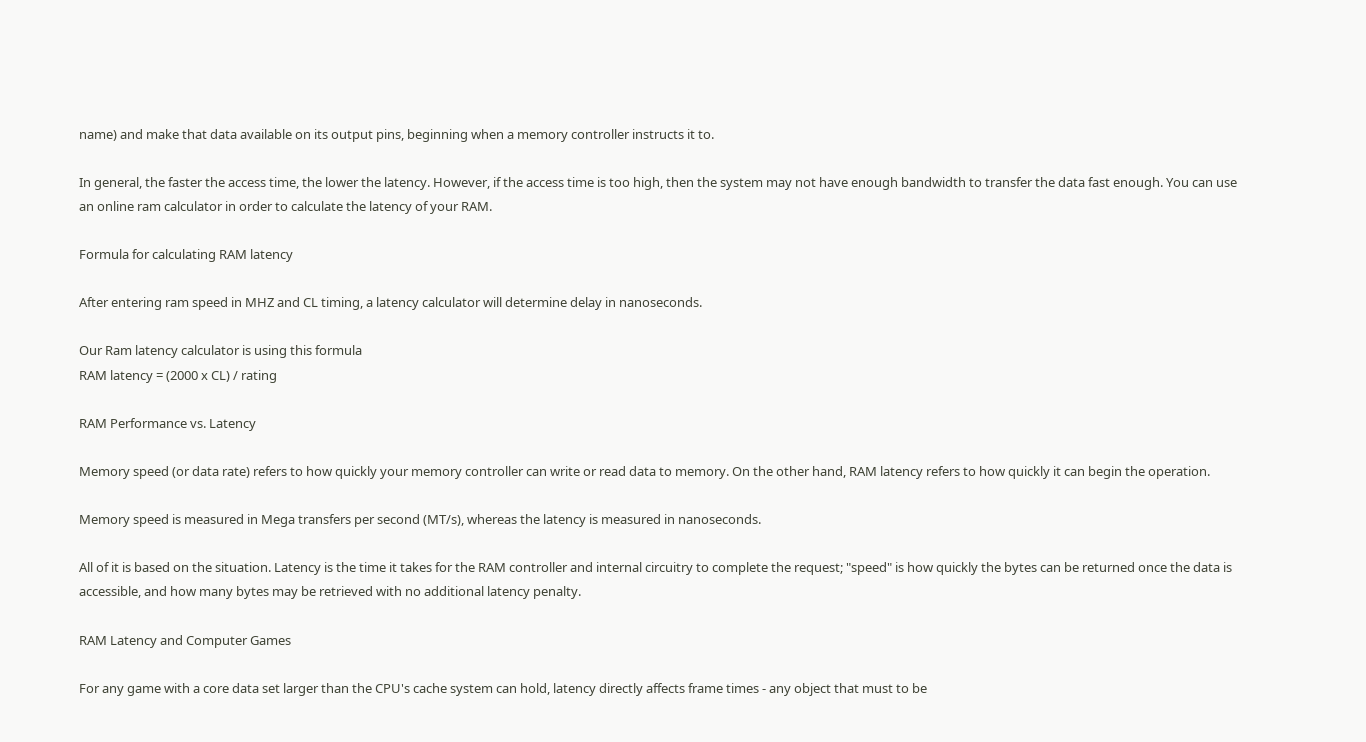name) and make that data available on its output pins, beginning when a memory controller instructs it to.

In general, the faster the access time, the lower the latency. However, if the access time is too high, then the system may not have enough bandwidth to transfer the data fast enough. You can use an online ram calculator in order to calculate the latency of your RAM.

Formula for calculating RAM latency

After entering ram speed in MHZ and CL timing, a latency calculator will determine delay in nanoseconds.

Our Ram latency calculator is using this formula
RAM latency = (2000 x CL) / rating

RAM Performance vs. Latency

Memory speed (or data rate) refers to how quickly your memory controller can write or read data to memory. On the other hand, RAM latency refers to how quickly it can begin the operation.

Memory speed is measured in Mega transfers per second (MT/s), whereas the latency is measured in nanoseconds.

All of it is based on the situation. Latency is the time it takes for the RAM controller and internal circuitry to complete the request; "speed" is how quickly the bytes can be returned once the data is accessible, and how many bytes may be retrieved with no additional latency penalty.

RAM Latency and Computer Games

For any game with a core data set larger than the CPU's cache system can hold, latency directly affects frame times - any object that must to be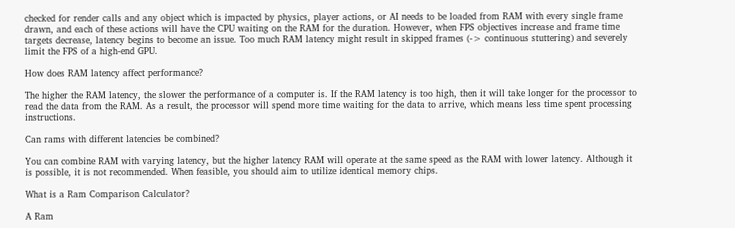checked for render calls and any object which is impacted by physics, player actions, or AI needs to be loaded from RAM with every single frame drawn, and each of these actions will have the CPU waiting on the RAM for the duration. However, when FPS objectives increase and frame time targets decrease, latency begins to become an issue. Too much RAM latency might result in skipped frames (-> continuous stuttering) and severely limit the FPS of a high-end GPU.

How does RAM latency affect performance?

The higher the RAM latency, the slower the performance of a computer is. If the RAM latency is too high, then it will take longer for the processor to read the data from the RAM. As a result, the processor will spend more time waiting for the data to arrive, which means less time spent processing instructions.

Can rams with different latencies be combined?

You can combine RAM with varying latency, but the higher latency RAM will operate at the same speed as the RAM with lower latency. Although it is possible, it is not recommended. When feasible, you should aim to utilize identical memory chips.

What is a Ram Comparison Calculator?

A Ram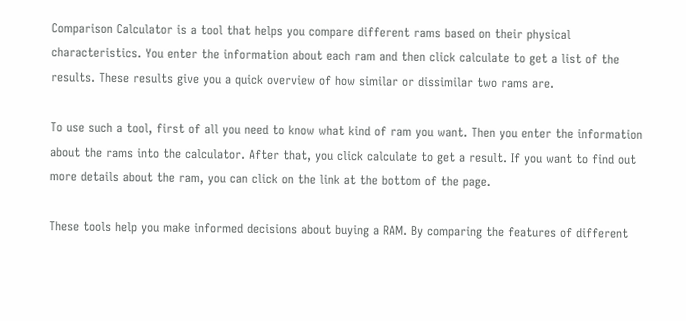Comparison Calculator is a tool that helps you compare different rams based on their physical characteristics. You enter the information about each ram and then click calculate to get a list of the results. These results give you a quick overview of how similar or dissimilar two rams are.

To use such a tool, first of all you need to know what kind of ram you want. Then you enter the information about the rams into the calculator. After that, you click calculate to get a result. If you want to find out more details about the ram, you can click on the link at the bottom of the page.

These tools help you make informed decisions about buying a RAM. By comparing the features of different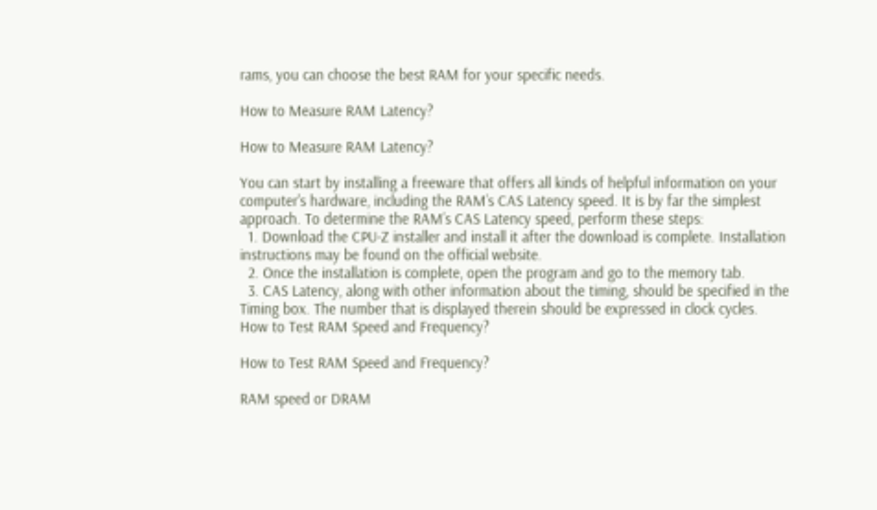rams, you can choose the best RAM for your specific needs.

How to Measure RAM Latency?

How to Measure RAM Latency?

You can start by installing a freeware that offers all kinds of helpful information on your computer's hardware, including the RAM’s CAS Latency speed. It is by far the simplest approach. To determine the RAM’s CAS Latency speed, perform these steps:
  1. Download the CPU-Z installer and install it after the download is complete. Installation instructions may be found on the official website.
  2. Once the installation is complete, open the program and go to the memory tab.
  3. CAS Latency, along with other information about the timing, should be specified in the Timing box. The number that is displayed therein should be expressed in clock cycles.
How to Test RAM Speed and Frequency?

How to Test RAM Speed and Frequency?

RAM speed or DRAM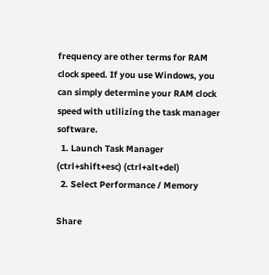frequency are other terms for RAM clock speed. If you use Windows, you can simply determine your RAM clock speed with utilizing the task manager software.
  1. Launch Task Manager (ctrl+shift+esc) (ctrl+alt+del)
  2. Select Performance / Memory

Share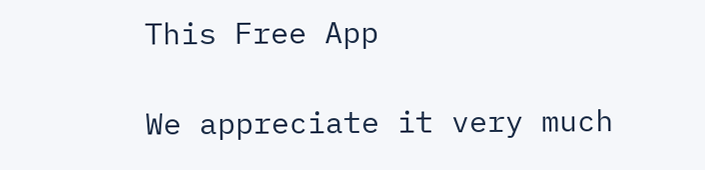This Free App

We appreciate it very much